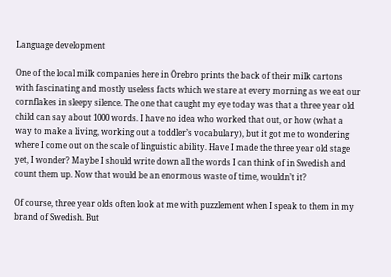Language development

One of the local milk companies here in Örebro prints the back of their milk cartons with fascinating and mostly useless facts which we stare at every morning as we eat our cornflakes in sleepy silence. The one that caught my eye today was that a three year old child can say about 1000 words. I have no idea who worked that out, or how (what a way to make a living, working out a toddler’s vocabulary), but it got me to wondering where I come out on the scale of linguistic ability. Have I made the three year old stage yet, I wonder? Maybe I should write down all the words I can think of in Swedish and count them up. Now that would be an enormous waste of time, wouldn’t it?

Of course, three year olds often look at me with puzzlement when I speak to them in my brand of Swedish. But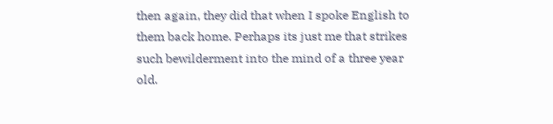then again, they did that when I spoke English to them back home. Perhaps its just me that strikes such bewilderment into the mind of a three year old.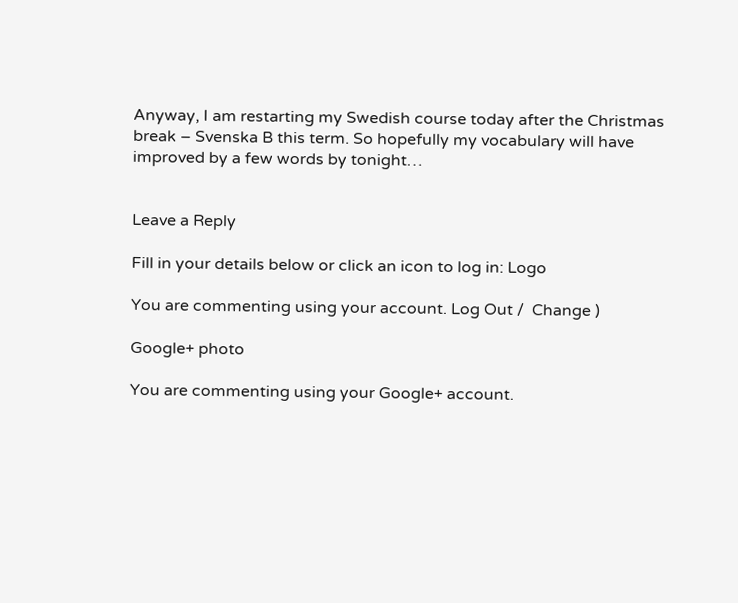Anyway, I am restarting my Swedish course today after the Christmas break – Svenska B this term. So hopefully my vocabulary will have improved by a few words by tonight…


Leave a Reply

Fill in your details below or click an icon to log in: Logo

You are commenting using your account. Log Out /  Change )

Google+ photo

You are commenting using your Google+ account.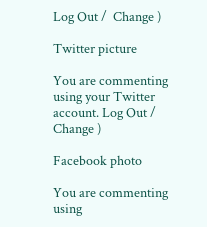Log Out /  Change )

Twitter picture

You are commenting using your Twitter account. Log Out /  Change )

Facebook photo

You are commenting using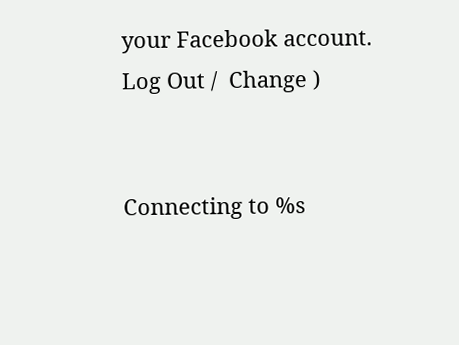your Facebook account. Log Out /  Change )


Connecting to %s